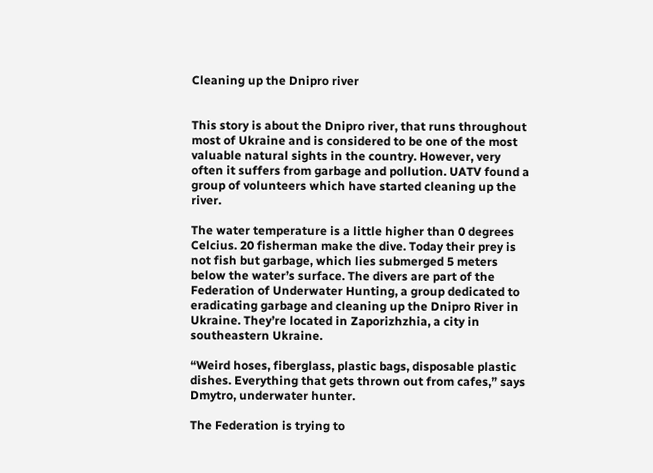Cleaning up the Dnipro river


This story is about the Dnipro river, that runs throughout most of Ukraine and is considered to be one of the most valuable natural sights in the country. However, very often it suffers from garbage and pollution. UATV found a group of volunteers which have started cleaning up the river.

The water temperature is a little higher than 0 degrees Celcius. 20 fisherman make the dive. Today their prey is not fish but garbage, which lies submerged 5 meters below the water’s surface. The divers are part of the Federation of Underwater Hunting, a group dedicated to eradicating garbage and cleaning up the Dnipro River in Ukraine. They’re located in Zaporizhzhia, a city in southeastern Ukraine.

“Weird hoses, fiberglass, plastic bags, disposable plastic dishes. Everything that gets thrown out from cafes,” says Dmytro, underwater hunter.

The Federation is trying to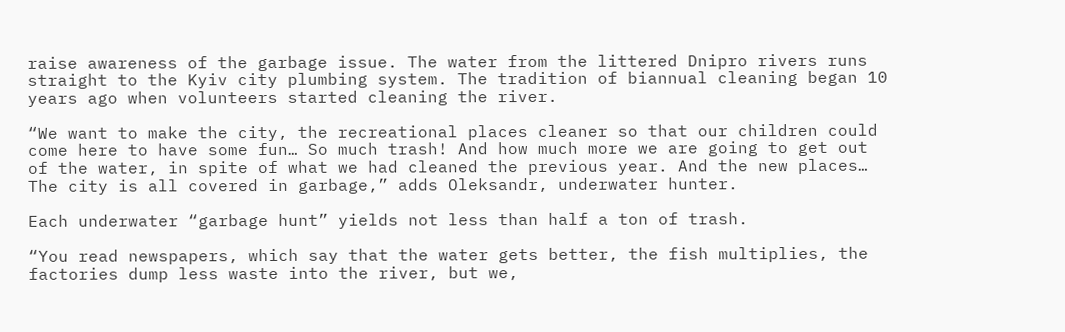raise awareness of the garbage issue. The water from the littered Dnipro rivers runs straight to the Kyiv city plumbing system. The tradition of biannual cleaning began 10 years ago when volunteers started cleaning the river.

“We want to make the city, the recreational places cleaner so that our children could come here to have some fun… So much trash! And how much more we are going to get out of the water, in spite of what we had cleaned the previous year. And the new places… The city is all covered in garbage,” adds Oleksandr, underwater hunter.

Each underwater “garbage hunt” yields not less than half a ton of trash.

“You read newspapers, which say that the water gets better, the fish multiplies, the factories dump less waste into the river, but we,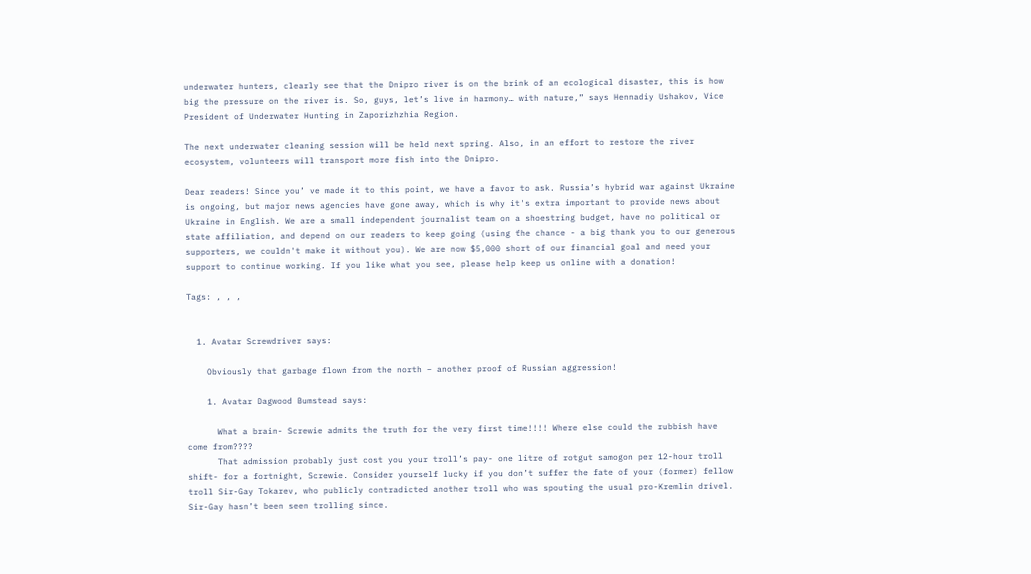underwater hunters, clearly see that the Dnipro river is on the brink of an ecological disaster, this is how big the pressure on the river is. So, guys, let’s live in harmony… with nature,” says Hennadiy Ushakov, Vice President of Underwater Hunting in Zaporizhzhia Region.

The next underwater cleaning session will be held next spring. Also, in an effort to restore the river ecosystem, volunteers will transport more fish into the Dnipro.

Dear readers! Since you’ ve made it to this point, we have a favor to ask. Russia’s hybrid war against Ukraine is ongoing, but major news agencies have gone away, which is why it's extra important to provide news about Ukraine in English. We are a small independent journalist team on a shoestring budget, have no political or state affiliation, and depend on our readers to keep going (using ťhe chance - a big thank you to our generous supporters, we couldn't make it without you). We are now $5,000 short of our financial goal and need your support to continue working. If you like what you see, please help keep us online with a donation!

Tags: , , ,


  1. Avatar Screwdriver says:

    Obviously that garbage flown from the north – another proof of Russian aggression!

    1. Avatar Dagwood Bumstead says:

      What a brain- Screwie admits the truth for the very first time!!!! Where else could the rubbish have come from????
      That admission probably just cost you your troll’s pay- one litre of rotgut samogon per 12-hour troll shift- for a fortnight, Screwie. Consider yourself lucky if you don’t suffer the fate of your (former) fellow troll Sir-Gay Tokarev, who publicly contradicted another troll who was spouting the usual pro-Kremlin drivel. Sir-Gay hasn’t been seen trolling since.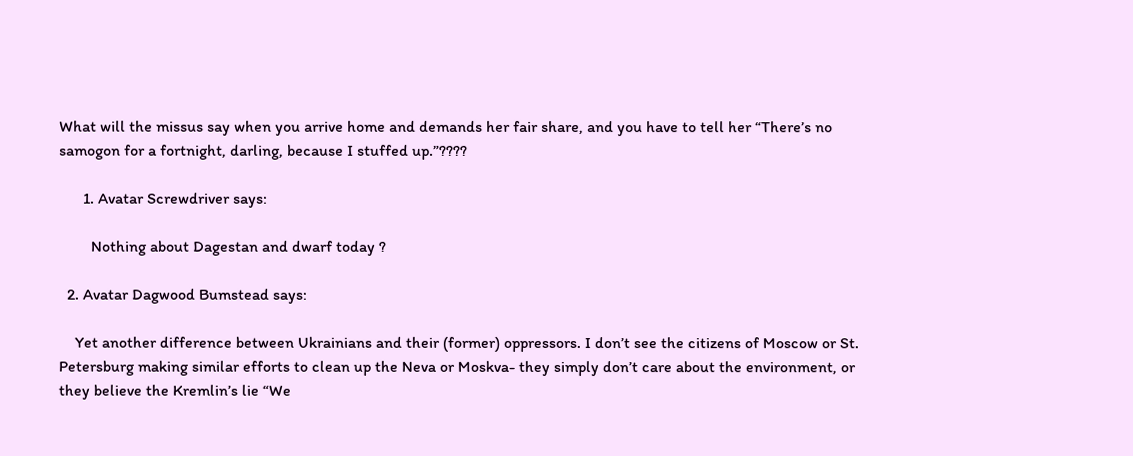What will the missus say when you arrive home and demands her fair share, and you have to tell her “There’s no samogon for a fortnight, darling, because I stuffed up.”????

      1. Avatar Screwdriver says:

        Nothing about Dagestan and dwarf today ?

  2. Avatar Dagwood Bumstead says:

    Yet another difference between Ukrainians and their (former) oppressors. I don’t see the citizens of Moscow or St. Petersburg making similar efforts to clean up the Neva or Moskva- they simply don’t care about the environment, or they believe the Kremlin’s lie “We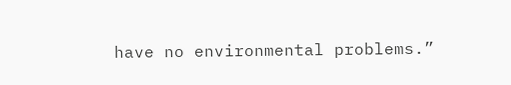have no environmental problems.”